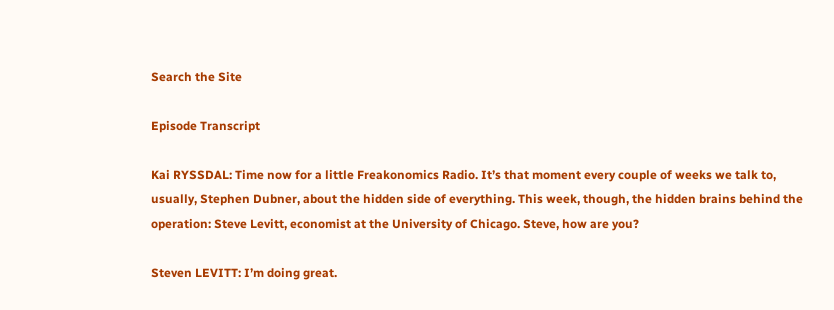Search the Site

Episode Transcript

Kai RYSSDAL: Time now for a little Freakonomics Radio. It’s that moment every couple of weeks we talk to, usually, Stephen Dubner, about the hidden side of everything. This week, though, the hidden brains behind the operation: Steve Levitt, economist at the University of Chicago. Steve, how are you?

Steven LEVITT: I’m doing great.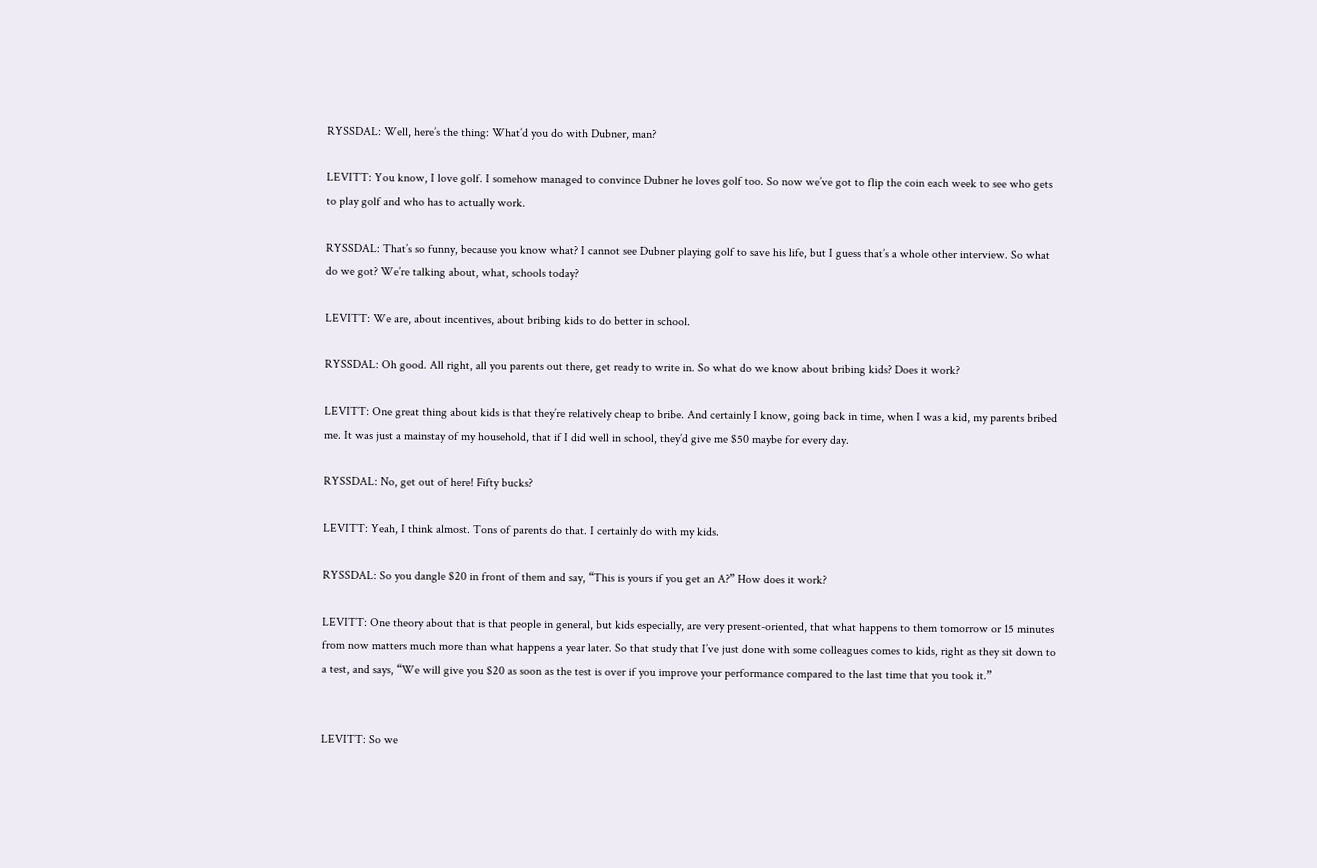RYSSDAL: Well, here’s the thing: What’d you do with Dubner, man?

LEVITT: You know, I love golf. I somehow managed to convince Dubner he loves golf too. So now we’ve got to flip the coin each week to see who gets to play golf and who has to actually work.

RYSSDAL: That’s so funny, because you know what? I cannot see Dubner playing golf to save his life, but I guess that’s a whole other interview. So what do we got? We’re talking about, what, schools today?

LEVITT: We are, about incentives, about bribing kids to do better in school.

RYSSDAL: Oh good. All right, all you parents out there, get ready to write in. So what do we know about bribing kids? Does it work?

LEVITT: One great thing about kids is that they’re relatively cheap to bribe. And certainly I know, going back in time, when I was a kid, my parents bribed me. It was just a mainstay of my household, that if I did well in school, they’d give me $50 maybe for every day.

RYSSDAL: No, get out of here! Fifty bucks?

LEVITT: Yeah, I think almost. Tons of parents do that. I certainly do with my kids.

RYSSDAL: So you dangle $20 in front of them and say, “This is yours if you get an A?” How does it work?

LEVITT: One theory about that is that people in general, but kids especially, are very present-oriented, that what happens to them tomorrow or 15 minutes from now matters much more than what happens a year later. So that study that I’ve just done with some colleagues comes to kids, right as they sit down to a test, and says, “We will give you $20 as soon as the test is over if you improve your performance compared to the last time that you took it.”


LEVITT: So we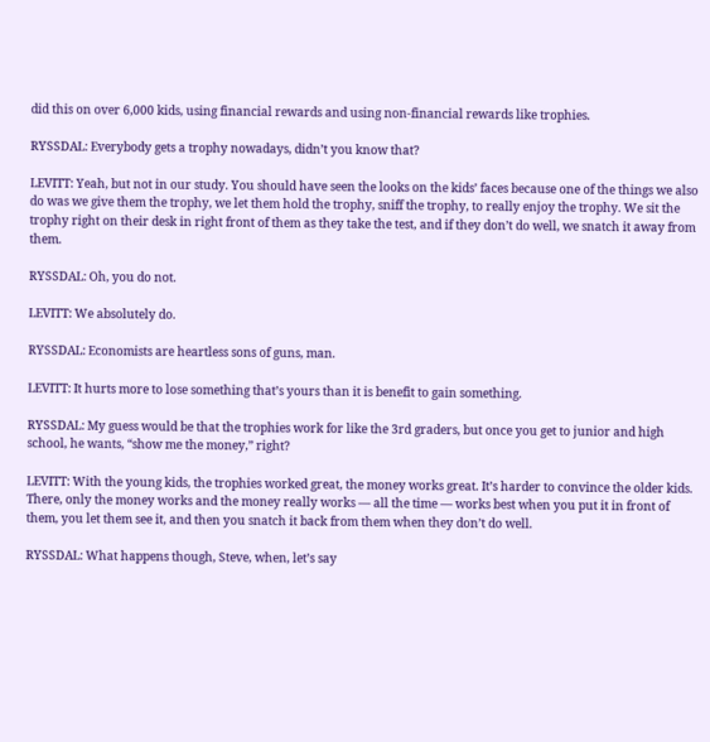did this on over 6,000 kids, using financial rewards and using non-financial rewards like trophies.

RYSSDAL: Everybody gets a trophy nowadays, didn’t you know that?

LEVITT: Yeah, but not in our study. You should have seen the looks on the kids’ faces because one of the things we also do was we give them the trophy, we let them hold the trophy, sniff the trophy, to really enjoy the trophy. We sit the trophy right on their desk in right front of them as they take the test, and if they don’t do well, we snatch it away from them.

RYSSDAL: Oh, you do not.

LEVITT: We absolutely do.

RYSSDAL: Economists are heartless sons of guns, man.

LEVITT: It hurts more to lose something that’s yours than it is benefit to gain something.

RYSSDAL: My guess would be that the trophies work for like the 3rd graders, but once you get to junior and high school, he wants, “show me the money,” right?

LEVITT: With the young kids, the trophies worked great, the money works great. It’s harder to convince the older kids. There, only the money works and the money really works — all the time — works best when you put it in front of them, you let them see it, and then you snatch it back from them when they don’t do well.

RYSSDAL: What happens though, Steve, when, let’s say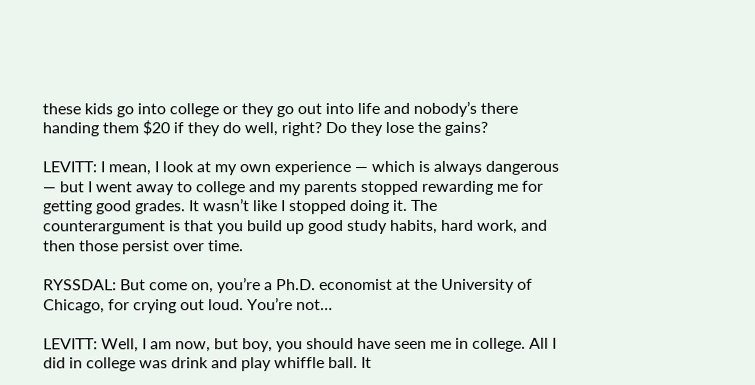these kids go into college or they go out into life and nobody’s there handing them $20 if they do well, right? Do they lose the gains?

LEVITT: I mean, I look at my own experience — which is always dangerous — but I went away to college and my parents stopped rewarding me for getting good grades. It wasn’t like I stopped doing it. The counterargument is that you build up good study habits, hard work, and then those persist over time.

RYSSDAL: But come on, you’re a Ph.D. economist at the University of Chicago, for crying out loud. You’re not…

LEVITT: Well, I am now, but boy, you should have seen me in college. All I did in college was drink and play whiffle ball. It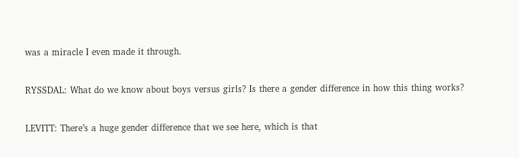was a miracle I even made it through.

RYSSDAL: What do we know about boys versus girls? Is there a gender difference in how this thing works?

LEVITT: There’s a huge gender difference that we see here, which is that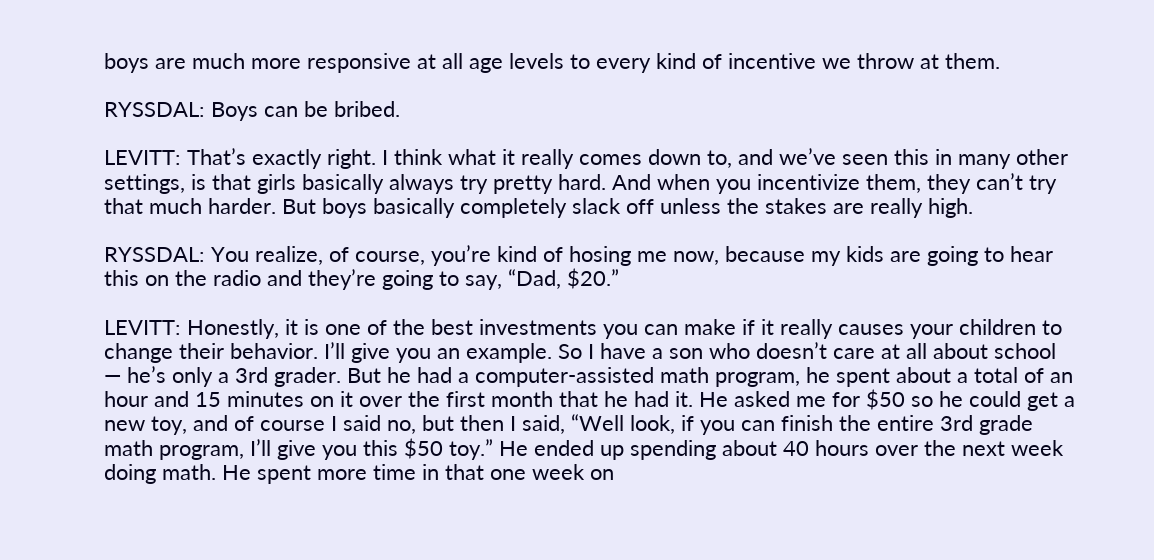boys are much more responsive at all age levels to every kind of incentive we throw at them.

RYSSDAL: Boys can be bribed.

LEVITT: That’s exactly right. I think what it really comes down to, and we’ve seen this in many other settings, is that girls basically always try pretty hard. And when you incentivize them, they can’t try that much harder. But boys basically completely slack off unless the stakes are really high.

RYSSDAL: You realize, of course, you’re kind of hosing me now, because my kids are going to hear this on the radio and they’re going to say, “Dad, $20.”

LEVITT: Honestly, it is one of the best investments you can make if it really causes your children to change their behavior. I’ll give you an example. So I have a son who doesn’t care at all about school — he’s only a 3rd grader. But he had a computer-assisted math program, he spent about a total of an hour and 15 minutes on it over the first month that he had it. He asked me for $50 so he could get a new toy, and of course I said no, but then I said, “Well look, if you can finish the entire 3rd grade math program, I’ll give you this $50 toy.” He ended up spending about 40 hours over the next week doing math. He spent more time in that one week on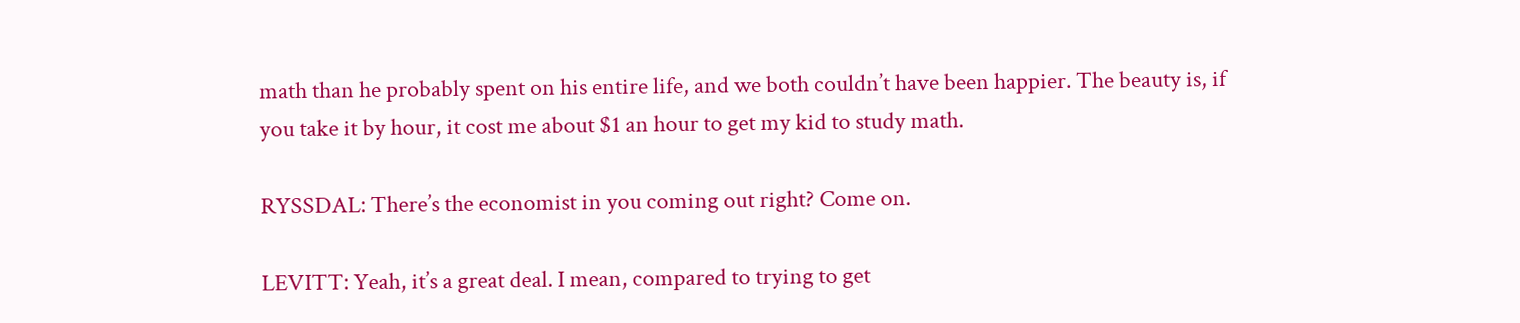math than he probably spent on his entire life, and we both couldn’t have been happier. The beauty is, if you take it by hour, it cost me about $1 an hour to get my kid to study math.

RYSSDAL: There’s the economist in you coming out right? Come on.

LEVITT: Yeah, it’s a great deal. I mean, compared to trying to get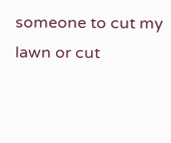someone to cut my lawn or cut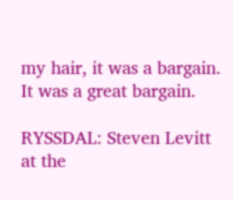my hair, it was a bargain. It was a great bargain.

RYSSDAL: Steven Levitt at the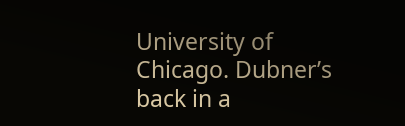University of Chicago. Dubner’s back in a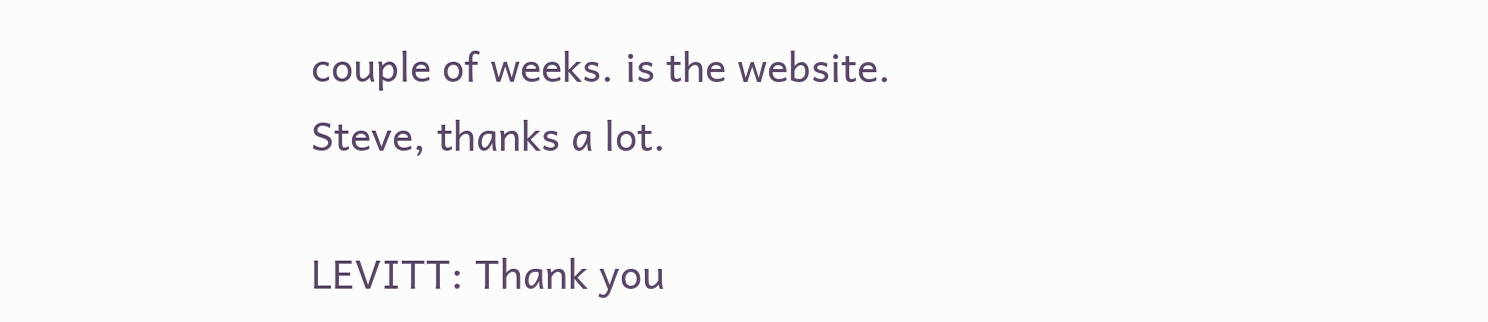couple of weeks. is the website. Steve, thanks a lot.

LEVITT: Thank you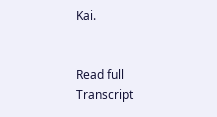Kai.


Read full Transcript